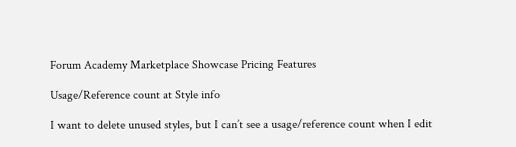Forum Academy Marketplace Showcase Pricing Features

Usage/Reference count at Style info

I want to delete unused styles, but I can’t see a usage/reference count when I edit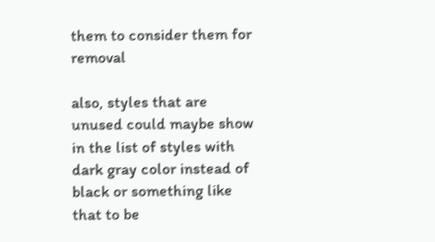them to consider them for removal

also, styles that are unused could maybe show in the list of styles with dark gray color instead of black or something like that to be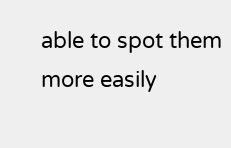able to spot them more easily